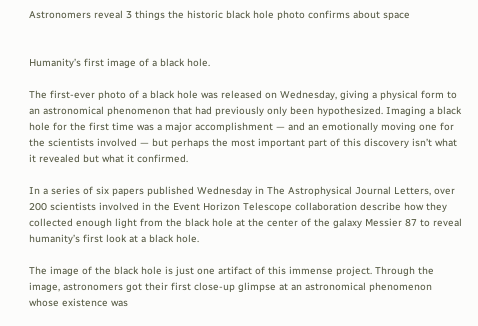Astronomers reveal 3 things the historic black hole photo confirms about space


Humanity’s first image of a black hole.

The first-ever photo of a black hole was released on Wednesday, giving a physical form to an astronomical phenomenon that had previously only been hypothesized. Imaging a black hole for the first time was a major accomplishment — and an emotionally moving one for the scientists involved — but perhaps the most important part of this discovery isn’t what it revealed but what it confirmed.

In a series of six papers published Wednesday in The Astrophysical Journal Letters, over 200 scientists involved in the Event Horizon Telescope collaboration describe how they collected enough light from the black hole at the center of the galaxy Messier 87 to reveal humanity’s first look at a black hole.

The image of the black hole is just one artifact of this immense project. Through the image, astronomers got their first close-up glimpse at an astronomical phenomenon whose existence was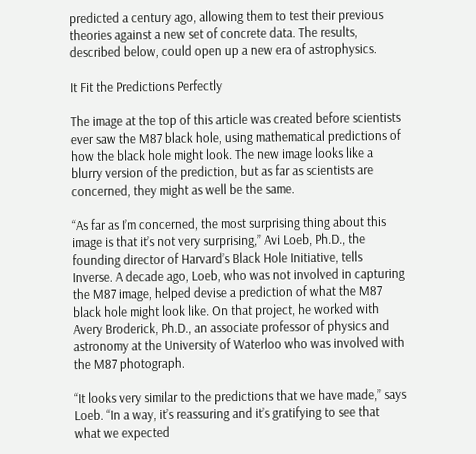predicted a century ago, allowing them to test their previous theories against a new set of concrete data. The results, described below, could open up a new era of astrophysics.

It Fit the Predictions Perfectly

The image at the top of this article was created before scientists ever saw the M87 black hole, using mathematical predictions of how the black hole might look. The new image looks like a blurry version of the prediction, but as far as scientists are concerned, they might as well be the same.

“As far as I’m concerned, the most surprising thing about this image is that it’s not very surprising,” Avi Loeb, Ph.D., the founding director of Harvard’s Black Hole Initiative, tells Inverse. A decade ago, Loeb, who was not involved in capturing the M87 image, helped devise a prediction of what the M87 black hole might look like. On that project, he worked with Avery Broderick, Ph.D., an associate professor of physics and astronomy at the University of Waterloo who was involved with the M87 photograph.

“It looks very similar to the predictions that we have made,” says Loeb. “In a way, it’s reassuring and it’s gratifying to see that what we expected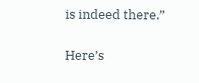is indeed there.”

Here’s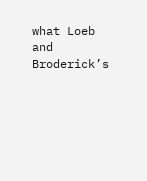what Loeb and Broderick’s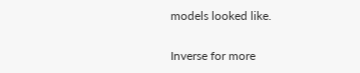models looked like.

Inverse for more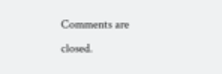Comments are closed.